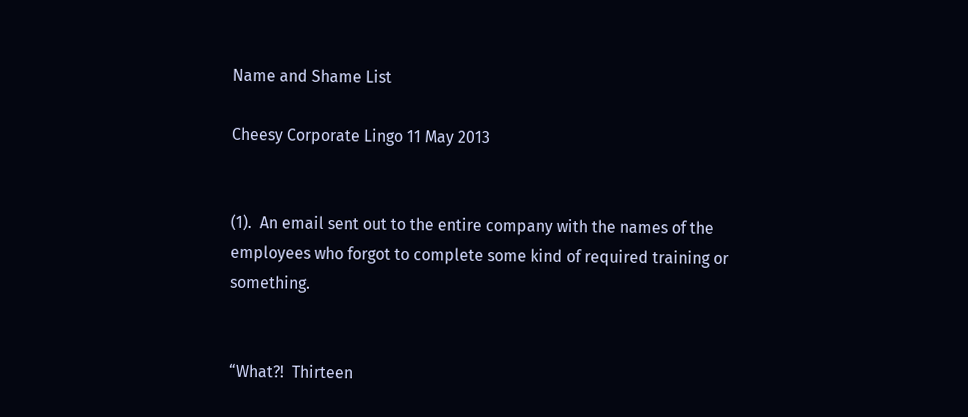Name and Shame List

Cheesy Corporate Lingo 11 May 2013


(1).  An email sent out to the entire company with the names of the employees who forgot to complete some kind of required training or something.


“What?!  Thirteen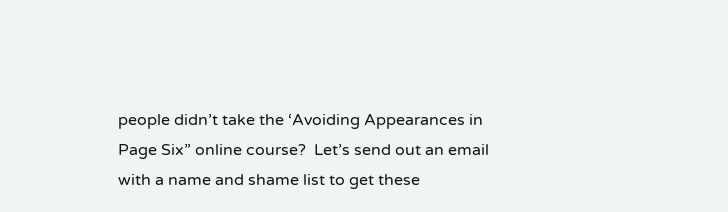people didn’t take the ‘Avoiding Appearances in Page Six” online course?  Let’s send out an email with a name and shame list to get these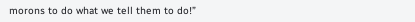morons to do what we tell them to do!”